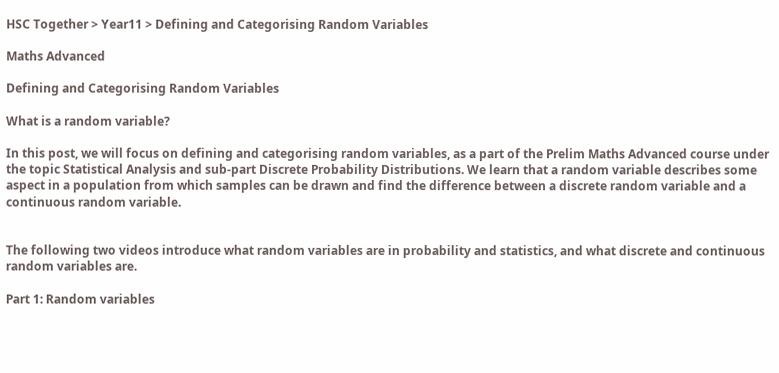HSC Together > Year11 > Defining and Categorising Random Variables

Maths Advanced

Defining and Categorising Random Variables

What is a random variable?

In this post, we will focus on defining and categorising random variables, as a part of the Prelim Maths Advanced course under the topic Statistical Analysis and sub-part Discrete Probability Distributions. We learn that a random variable describes some aspect in a population from which samples can be drawn and find the difference between a discrete random variable and a continuous random variable.


The following two videos introduce what random variables are in probability and statistics, and what discrete and continuous random variables are.

Part 1: Random variables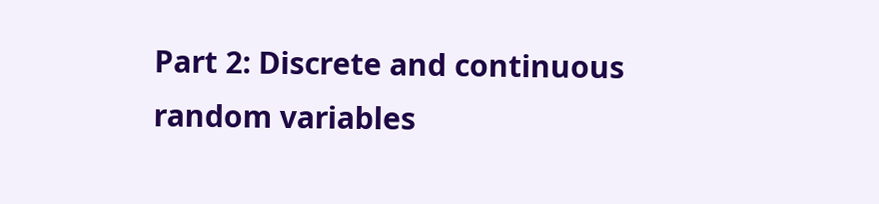Part 2: Discrete and continuous random variables